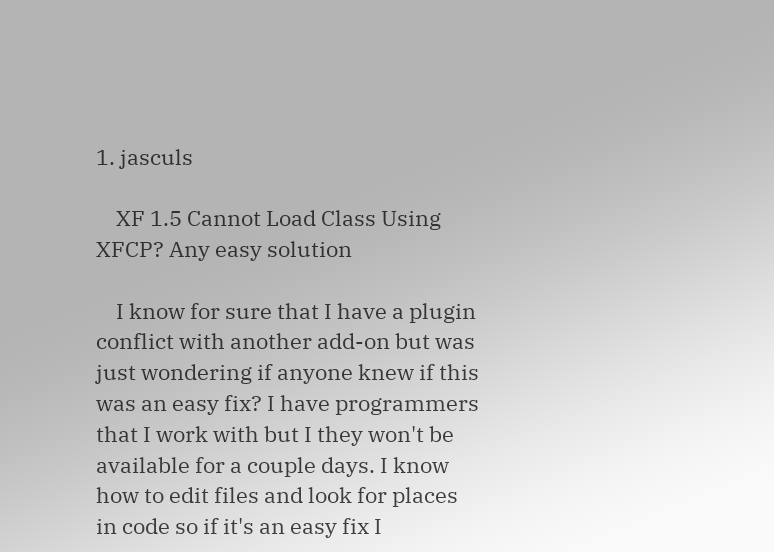1. jasculs

    XF 1.5 Cannot Load Class Using XFCP? Any easy solution

    I know for sure that I have a plugin conflict with another add-on but was just wondering if anyone knew if this was an easy fix? I have programmers that I work with but I they won't be available for a couple days. I know how to edit files and look for places in code so if it's an easy fix I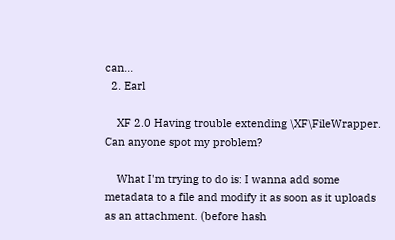can...
  2. Earl

    XF 2.0 Having trouble extending \XF\FileWrapper. Can anyone spot my problem?

    What I'm trying to do is: I wanna add some metadata to a file and modify it as soon as it uploads as an attachment. (before hash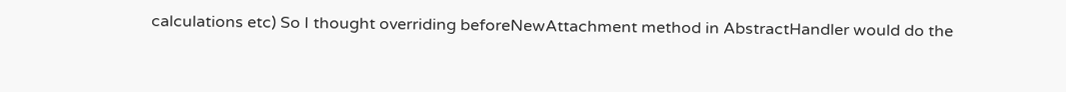calculations etc) So I thought overriding beforeNewAttachment method in AbstractHandler would do the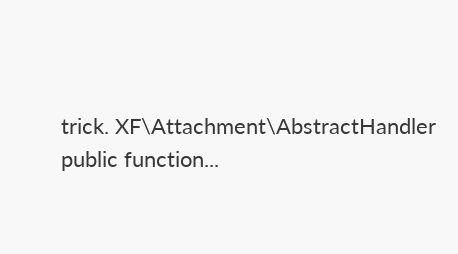trick. XF\Attachment\AbstractHandler public function...